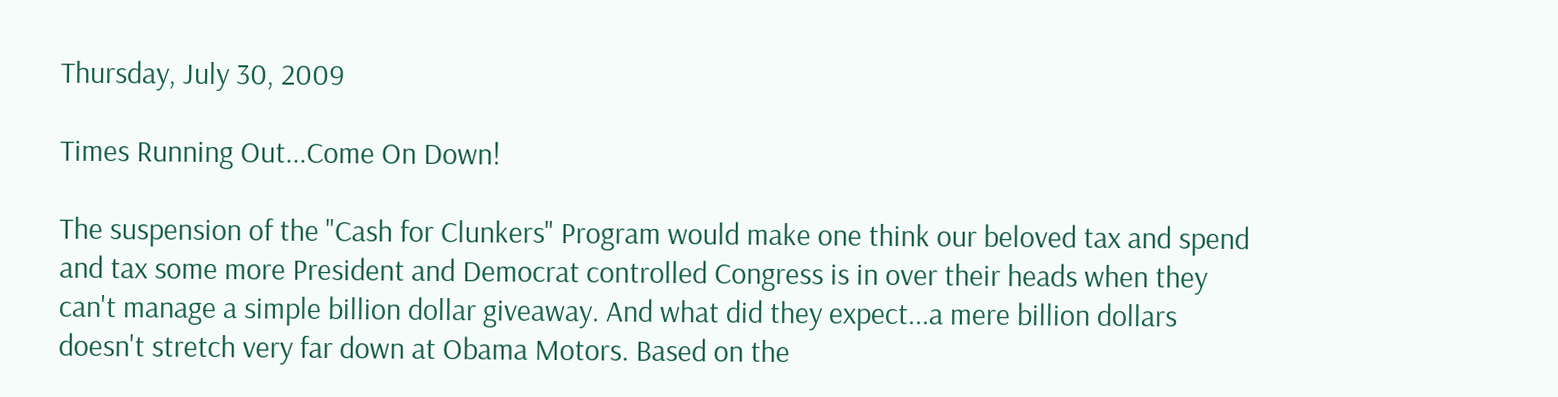Thursday, July 30, 2009

Times Running Out...Come On Down!

The suspension of the "Cash for Clunkers" Program would make one think our beloved tax and spend and tax some more President and Democrat controlled Congress is in over their heads when they can't manage a simple billion dollar giveaway. And what did they expect...a mere billion dollars doesn't stretch very far down at Obama Motors. Based on the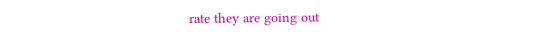rate they are going out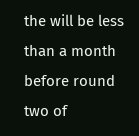the will be less than a month before round two of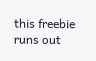this freebie runs out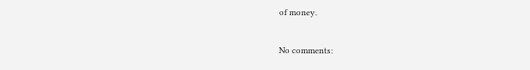of money.

No comments: